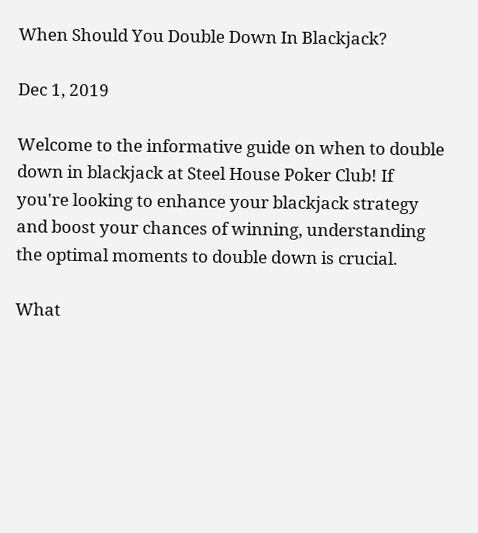When Should You Double Down In Blackjack?

Dec 1, 2019

Welcome to the informative guide on when to double down in blackjack at Steel House Poker Club! If you're looking to enhance your blackjack strategy and boost your chances of winning, understanding the optimal moments to double down is crucial.

What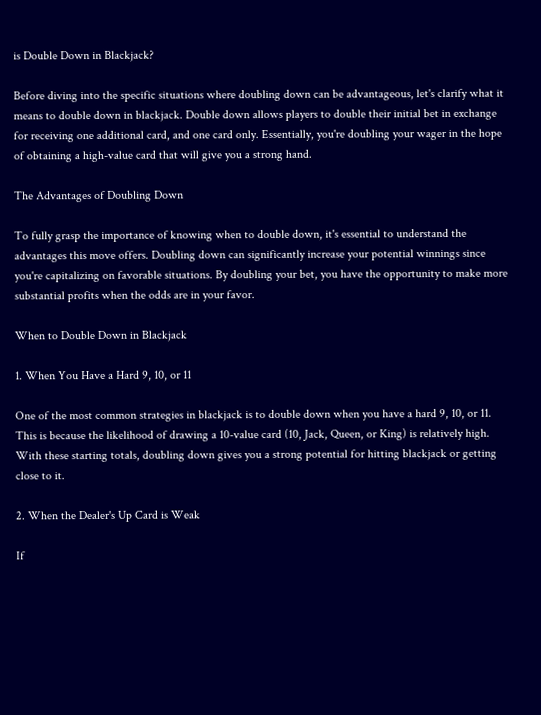is Double Down in Blackjack?

Before diving into the specific situations where doubling down can be advantageous, let's clarify what it means to double down in blackjack. Double down allows players to double their initial bet in exchange for receiving one additional card, and one card only. Essentially, you're doubling your wager in the hope of obtaining a high-value card that will give you a strong hand.

The Advantages of Doubling Down

To fully grasp the importance of knowing when to double down, it's essential to understand the advantages this move offers. Doubling down can significantly increase your potential winnings since you're capitalizing on favorable situations. By doubling your bet, you have the opportunity to make more substantial profits when the odds are in your favor.

When to Double Down in Blackjack

1. When You Have a Hard 9, 10, or 11

One of the most common strategies in blackjack is to double down when you have a hard 9, 10, or 11. This is because the likelihood of drawing a 10-value card (10, Jack, Queen, or King) is relatively high. With these starting totals, doubling down gives you a strong potential for hitting blackjack or getting close to it.

2. When the Dealer's Up Card is Weak

If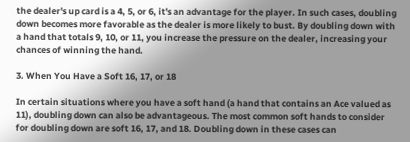the dealer's up card is a 4, 5, or 6, it's an advantage for the player. In such cases, doubling down becomes more favorable as the dealer is more likely to bust. By doubling down with a hand that totals 9, 10, or 11, you increase the pressure on the dealer, increasing your chances of winning the hand.

3. When You Have a Soft 16, 17, or 18

In certain situations where you have a soft hand (a hand that contains an Ace valued as 11), doubling down can also be advantageous. The most common soft hands to consider for doubling down are soft 16, 17, and 18. Doubling down in these cases can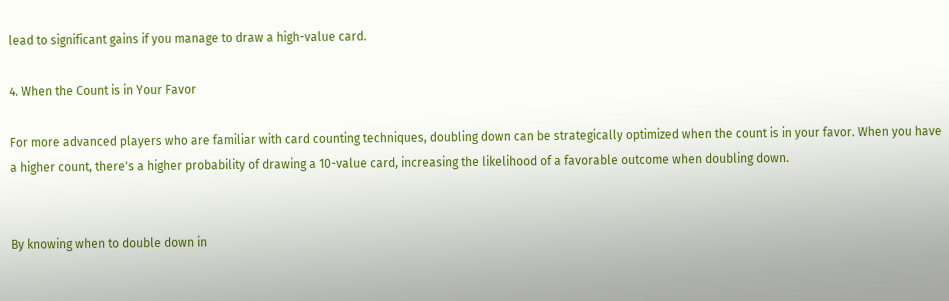lead to significant gains if you manage to draw a high-value card.

4. When the Count is in Your Favor

For more advanced players who are familiar with card counting techniques, doubling down can be strategically optimized when the count is in your favor. When you have a higher count, there's a higher probability of drawing a 10-value card, increasing the likelihood of a favorable outcome when doubling down.


By knowing when to double down in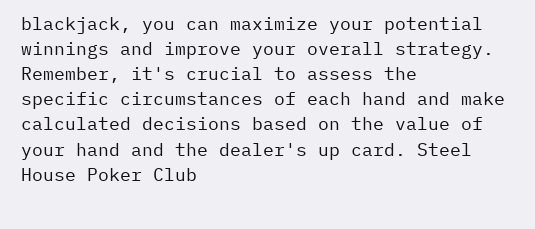blackjack, you can maximize your potential winnings and improve your overall strategy. Remember, it's crucial to assess the specific circumstances of each hand and make calculated decisions based on the value of your hand and the dealer's up card. Steel House Poker Club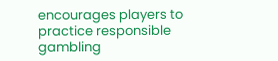encourages players to practice responsible gambling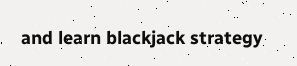and learn blackjack strategy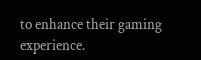to enhance their gaming experience.